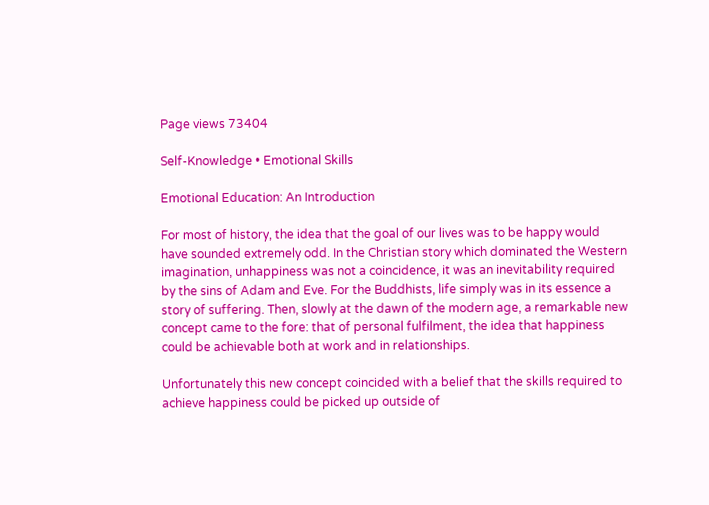Page views 73404

Self-Knowledge • Emotional Skills

Emotional Education: An Introduction

For most of history, the idea that the goal of our lives was to be happy would have sounded extremely odd. In the Christian story which dominated the Western imagination, unhappiness was not a coincidence, it was an inevitability required by the sins of Adam and Eve. For the Buddhists, life simply was in its essence a story of suffering. Then, slowly at the dawn of the modern age, a remarkable new concept came to the fore: that of personal fulfilment, the idea that happiness could be achievable both at work and in relationships.

Unfortunately this new concept coincided with a belief that the skills required to achieve happiness could be picked up outside of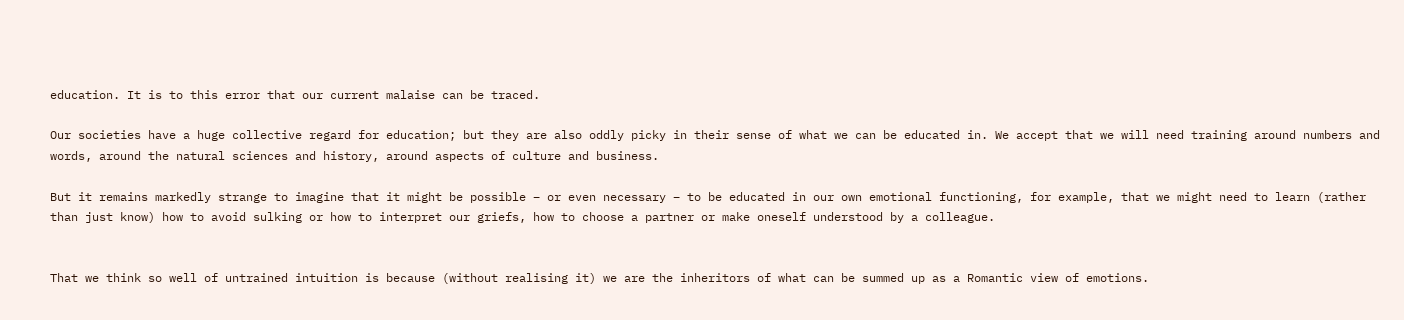education. It is to this error that our current malaise can be traced.

Our societies have a huge collective regard for education; but they are also oddly picky in their sense of what we can be educated in. We accept that we will need training around numbers and words, around the natural sciences and history, around aspects of culture and business.

But it remains markedly strange to imagine that it might be possible – or even necessary – to be educated in our own emotional functioning, for example, that we might need to learn (rather than just know) how to avoid sulking or how to interpret our griefs, how to choose a partner or make oneself understood by a colleague.


That we think so well of untrained intuition is because (without realising it) we are the inheritors of what can be summed up as a Romantic view of emotions.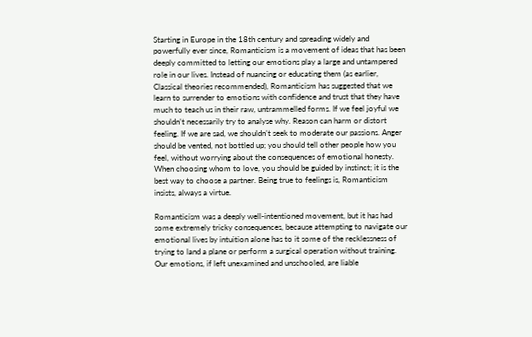Starting in Europe in the 18th century and spreading widely and powerfully ever since, Romanticism is a movement of ideas that has been deeply committed to letting our emotions play a large and untampered role in our lives. Instead of nuancing or educating them (as earlier, Classical theories recommended), Romanticism has suggested that we learn to surrender to emotions with confidence and trust that they have much to teach us in their raw, untrammelled forms. If we feel joyful we shouldn’t necessarily try to analyse why. Reason can harm or distort feeling. If we are sad, we shouldn’t seek to moderate our passions. Anger should be vented, not bottled up; you should tell other people how you feel, without worrying about the consequences of emotional honesty. When choosing whom to love, you should be guided by instinct; it is the best way to choose a partner. Being true to feelings is, Romanticism insists, always a virtue.

Romanticism was a deeply well-intentioned movement, but it has had some extremely tricky consequences, because attempting to navigate our emotional lives by intuition alone has to it some of the recklessness of trying to land a plane or perform a surgical operation without training. Our emotions, if left unexamined and unschooled, are liable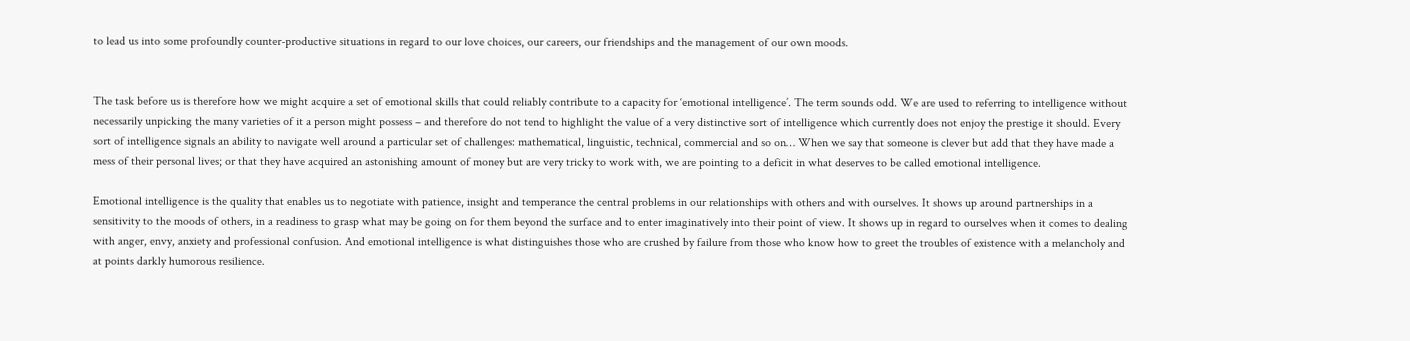to lead us into some profoundly counter-productive situations in regard to our love choices, our careers, our friendships and the management of our own moods.


The task before us is therefore how we might acquire a set of emotional skills that could reliably contribute to a capacity for ‘emotional intelligence’. The term sounds odd. We are used to referring to intelligence without necessarily unpicking the many varieties of it a person might possess – and therefore do not tend to highlight the value of a very distinctive sort of intelligence which currently does not enjoy the prestige it should. Every sort of intelligence signals an ability to navigate well around a particular set of challenges: mathematical, linguistic, technical, commercial and so on… When we say that someone is clever but add that they have made a mess of their personal lives; or that they have acquired an astonishing amount of money but are very tricky to work with, we are pointing to a deficit in what deserves to be called emotional intelligence.

Emotional intelligence is the quality that enables us to negotiate with patience, insight and temperance the central problems in our relationships with others and with ourselves. It shows up around partnerships in a sensitivity to the moods of others, in a readiness to grasp what may be going on for them beyond the surface and to enter imaginatively into their point of view. It shows up in regard to ourselves when it comes to dealing with anger, envy, anxiety and professional confusion. And emotional intelligence is what distinguishes those who are crushed by failure from those who know how to greet the troubles of existence with a melancholy and at points darkly humorous resilience.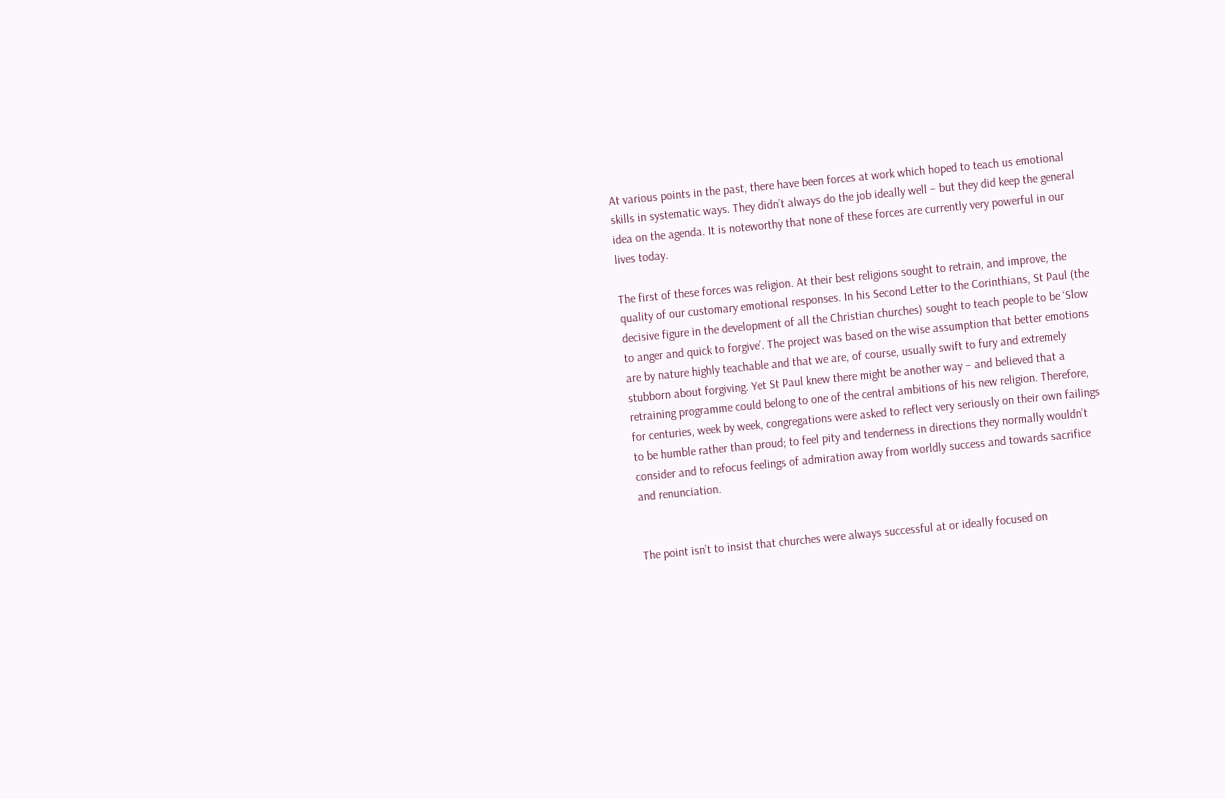At various points in the past, there have been forces at work which hoped to teach us emotional skills in systematic ways. They didn’t always do the job ideally well – but they did keep the general idea on the agenda. It is noteworthy that none of these forces are currently very powerful in our lives today.

The first of these forces was religion. At their best religions sought to retrain, and improve, the quality of our customary emotional responses. In his Second Letter to the Corinthians, St Paul (the decisive figure in the development of all the Christian churches) sought to teach people to be ‘Slow to anger and quick to forgive’. The project was based on the wise assumption that better emotions are by nature highly teachable and that we are, of course, usually swift to fury and extremely stubborn about forgiving. Yet St Paul knew there might be another way – and believed that a retraining programme could belong to one of the central ambitions of his new religion. Therefore, for centuries, week by week, congregations were asked to reflect very seriously on their own failings to be humble rather than proud; to feel pity and tenderness in directions they normally wouldn’t consider and to refocus feelings of admiration away from worldly success and towards sacrifice and renunciation.


The point isn’t to insist that churches were always successful at or ideally focused on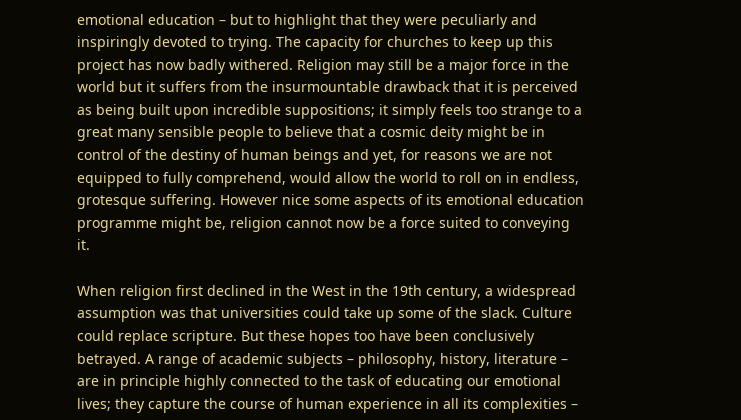emotional education – but to highlight that they were peculiarly and inspiringly devoted to trying. The capacity for churches to keep up this project has now badly withered. Religion may still be a major force in the world but it suffers from the insurmountable drawback that it is perceived as being built upon incredible suppositions; it simply feels too strange to a great many sensible people to believe that a cosmic deity might be in control of the destiny of human beings and yet, for reasons we are not equipped to fully comprehend, would allow the world to roll on in endless, grotesque suffering. However nice some aspects of its emotional education programme might be, religion cannot now be a force suited to conveying it.

When religion first declined in the West in the 19th century, a widespread assumption was that universities could take up some of the slack. Culture could replace scripture. But these hopes too have been conclusively betrayed. A range of academic subjects – philosophy, history, literature – are in principle highly connected to the task of educating our emotional lives; they capture the course of human experience in all its complexities –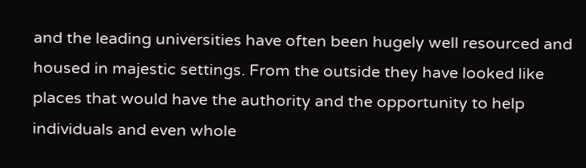and the leading universities have often been hugely well resourced and housed in majestic settings. From the outside they have looked like places that would have the authority and the opportunity to help individuals and even whole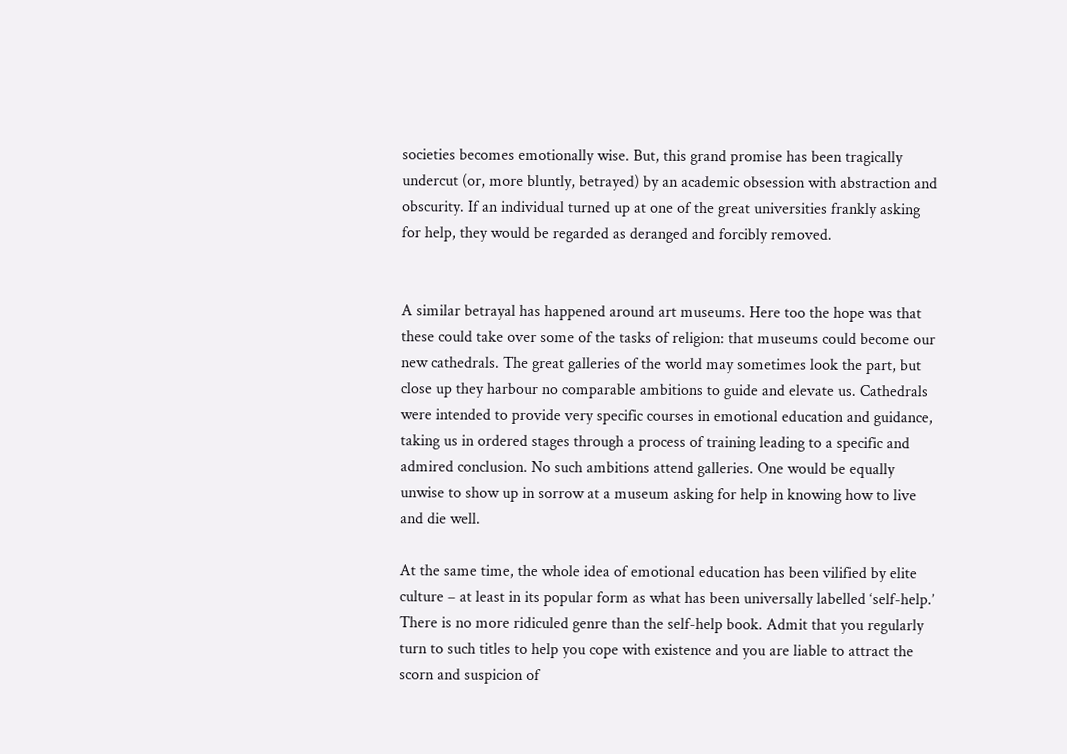societies becomes emotionally wise. But, this grand promise has been tragically undercut (or, more bluntly, betrayed) by an academic obsession with abstraction and obscurity. If an individual turned up at one of the great universities frankly asking for help, they would be regarded as deranged and forcibly removed.


A similar betrayal has happened around art museums. Here too the hope was that these could take over some of the tasks of religion: that museums could become our new cathedrals. The great galleries of the world may sometimes look the part, but close up they harbour no comparable ambitions to guide and elevate us. Cathedrals were intended to provide very specific courses in emotional education and guidance, taking us in ordered stages through a process of training leading to a specific and admired conclusion. No such ambitions attend galleries. One would be equally unwise to show up in sorrow at a museum asking for help in knowing how to live and die well.

At the same time, the whole idea of emotional education has been vilified by elite culture – at least in its popular form as what has been universally labelled ‘self-help.’ There is no more ridiculed genre than the self-help book. Admit that you regularly turn to such titles to help you cope with existence and you are liable to attract the scorn and suspicion of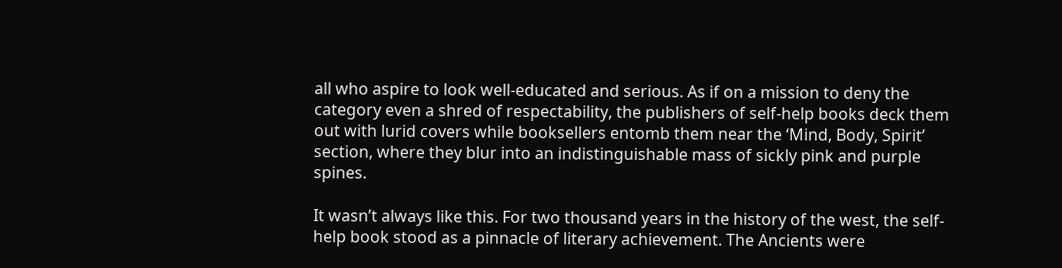all who aspire to look well-educated and serious. As if on a mission to deny the category even a shred of respectability, the publishers of self-help books deck them out with lurid covers while booksellers entomb them near the ‘Mind, Body, Spirit’ section, where they blur into an indistinguishable mass of sickly pink and purple spines.

It wasn’t always like this. For two thousand years in the history of the west, the self-help book stood as a pinnacle of literary achievement. The Ancients were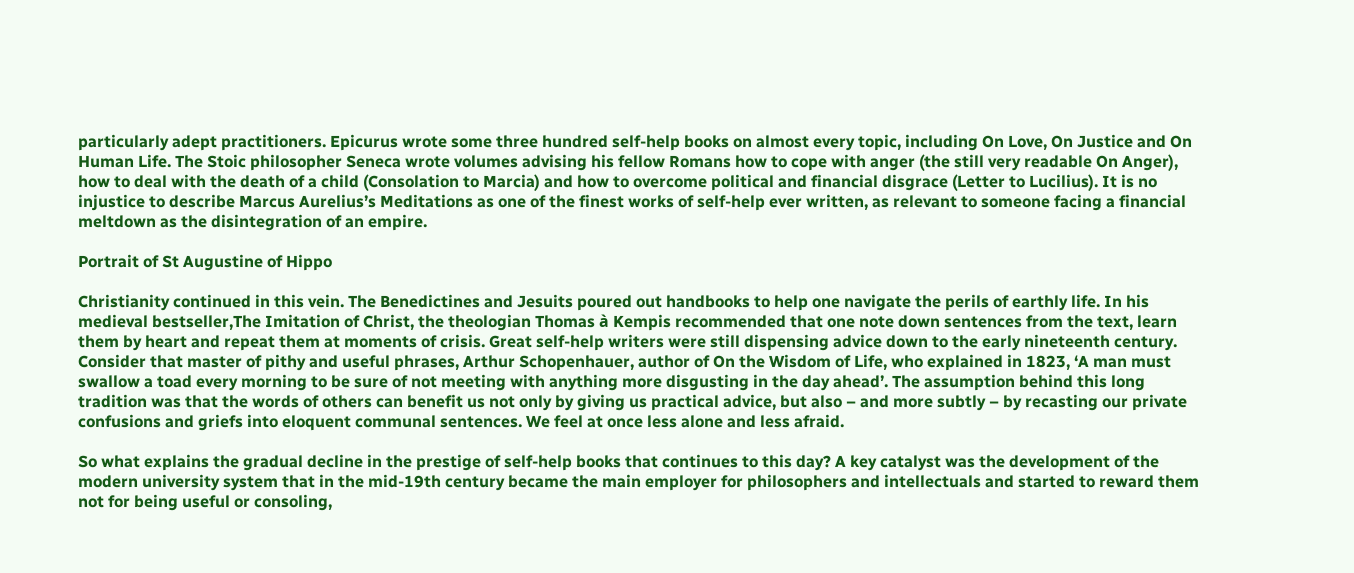particularly adept practitioners. Epicurus wrote some three hundred self-help books on almost every topic, including On Love, On Justice and On Human Life. The Stoic philosopher Seneca wrote volumes advising his fellow Romans how to cope with anger (the still very readable On Anger), how to deal with the death of a child (Consolation to Marcia) and how to overcome political and financial disgrace (Letter to Lucilius). It is no injustice to describe Marcus Aurelius’s Meditations as one of the finest works of self-help ever written, as relevant to someone facing a financial meltdown as the disintegration of an empire.

Portrait of St Augustine of Hippo

Christianity continued in this vein. The Benedictines and Jesuits poured out handbooks to help one navigate the perils of earthly life. In his medieval bestseller,The Imitation of Christ, the theologian Thomas à Kempis recommended that one note down sentences from the text, learn them by heart and repeat them at moments of crisis. Great self-help writers were still dispensing advice down to the early nineteenth century. Consider that master of pithy and useful phrases, Arthur Schopenhauer, author of On the Wisdom of Life, who explained in 1823, ‘A man must swallow a toad every morning to be sure of not meeting with anything more disgusting in the day ahead’. The assumption behind this long tradition was that the words of others can benefit us not only by giving us practical advice, but also – and more subtly – by recasting our private confusions and griefs into eloquent communal sentences. We feel at once less alone and less afraid.

So what explains the gradual decline in the prestige of self-help books that continues to this day? A key catalyst was the development of the modern university system that in the mid-19th century became the main employer for philosophers and intellectuals and started to reward them not for being useful or consoling,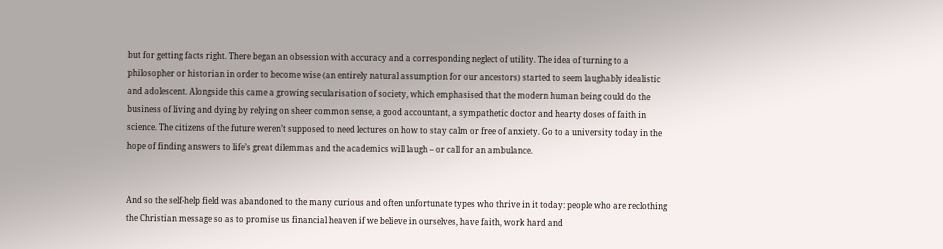but for getting facts right. There began an obsession with accuracy and a corresponding neglect of utility. The idea of turning to a philosopher or historian in order to become wise (an entirely natural assumption for our ancestors) started to seem laughably idealistic and adolescent. Alongside this came a growing secularisation of society, which emphasised that the modern human being could do the business of living and dying by relying on sheer common sense, a good accountant, a sympathetic doctor and hearty doses of faith in science. The citizens of the future weren’t supposed to need lectures on how to stay calm or free of anxiety. Go to a university today in the hope of finding answers to life’s great dilemmas and the academics will laugh – or call for an ambulance.


And so the self-help field was abandoned to the many curious and often unfortunate types who thrive in it today: people who are reclothing the Christian message so as to promise us financial heaven if we believe in ourselves, have faith, work hard and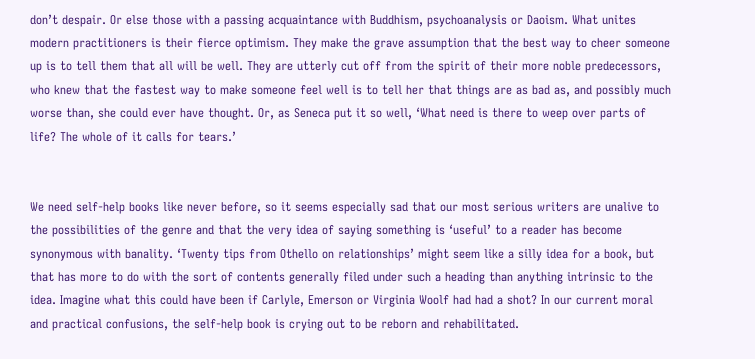don’t despair. Or else those with a passing acquaintance with Buddhism, psychoanalysis or Daoism. What unites modern practitioners is their fierce optimism. They make the grave assumption that the best way to cheer someone up is to tell them that all will be well. They are utterly cut off from the spirit of their more noble predecessors, who knew that the fastest way to make someone feel well is to tell her that things are as bad as, and possibly much worse than, she could ever have thought. Or, as Seneca put it so well, ‘What need is there to weep over parts of life? The whole of it calls for tears.’


We need self-help books like never before, so it seems especially sad that our most serious writers are unalive to the possibilities of the genre and that the very idea of saying something is ‘useful’ to a reader has become synonymous with banality. ‘Twenty tips from Othello on relationships’ might seem like a silly idea for a book, but that has more to do with the sort of contents generally filed under such a heading than anything intrinsic to the idea. Imagine what this could have been if Carlyle, Emerson or Virginia Woolf had had a shot? In our current moral and practical confusions, the self-help book is crying out to be reborn and rehabilitated.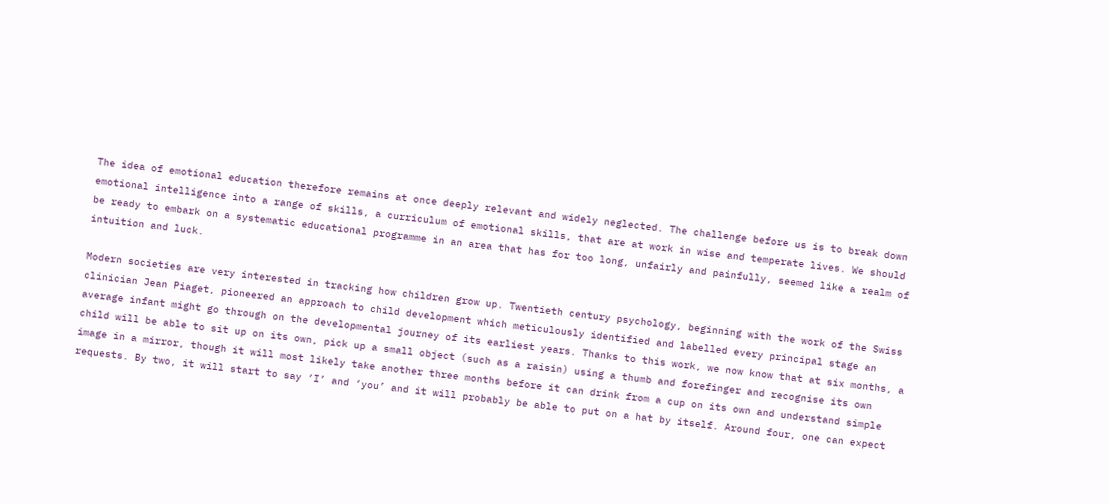The idea of emotional education therefore remains at once deeply relevant and widely neglected. The challenge before us is to break down emotional intelligence into a range of skills, a curriculum of emotional skills, that are at work in wise and temperate lives. We should be ready to embark on a systematic educational programme in an area that has for too long, unfairly and painfully, seemed like a realm of intuition and luck.

Modern societies are very interested in tracking how children grow up. Twentieth century psychology, beginning with the work of the Swiss clinician Jean Piaget, pioneered an approach to child development which meticulously identified and labelled every principal stage an average infant might go through on the developmental journey of its earliest years. Thanks to this work, we now know that at six months, a child will be able to sit up on its own, pick up a small object (such as a raisin) using a thumb and forefinger and recognise its own image in a mirror, though it will most likely take another three months before it can drink from a cup on its own and understand simple requests. By two, it will start to say ‘I’ and ‘you’ and it will probably be able to put on a hat by itself. Around four, one can expect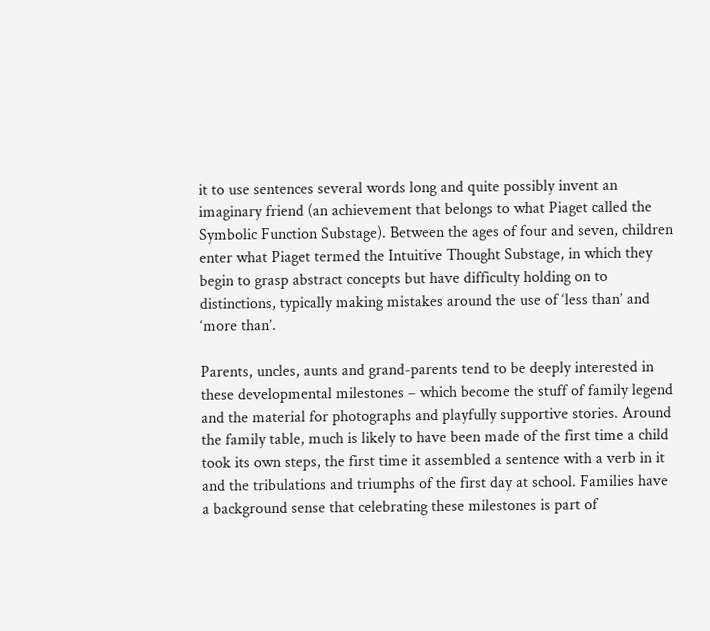it to use sentences several words long and quite possibly invent an imaginary friend (an achievement that belongs to what Piaget called the Symbolic Function Substage). Between the ages of four and seven, children enter what Piaget termed the Intuitive Thought Substage, in which they begin to grasp abstract concepts but have difficulty holding on to distinctions, typically making mistakes around the use of ‘less than’ and ‘more than’.

Parents, uncles, aunts and grand-parents tend to be deeply interested in these developmental milestones – which become the stuff of family legend and the material for photographs and playfully supportive stories. Around the family table, much is likely to have been made of the first time a child took its own steps, the first time it assembled a sentence with a verb in it and the tribulations and triumphs of the first day at school. Families have a background sense that celebrating these milestones is part of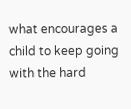what encourages a child to keep going with the hard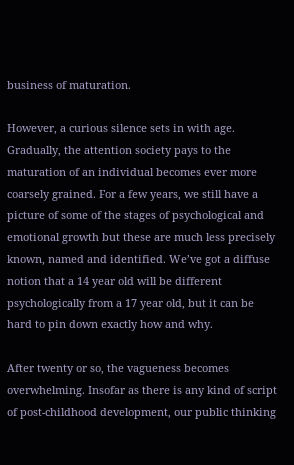business of maturation.

However, a curious silence sets in with age. Gradually, the attention society pays to the maturation of an individual becomes ever more coarsely grained. For a few years, we still have a picture of some of the stages of psychological and emotional growth but these are much less precisely known, named and identified. We’ve got a diffuse notion that a 14 year old will be different psychologically from a 17 year old, but it can be hard to pin down exactly how and why.

After twenty or so, the vagueness becomes overwhelming. Insofar as there is any kind of script of post-childhood development, our public thinking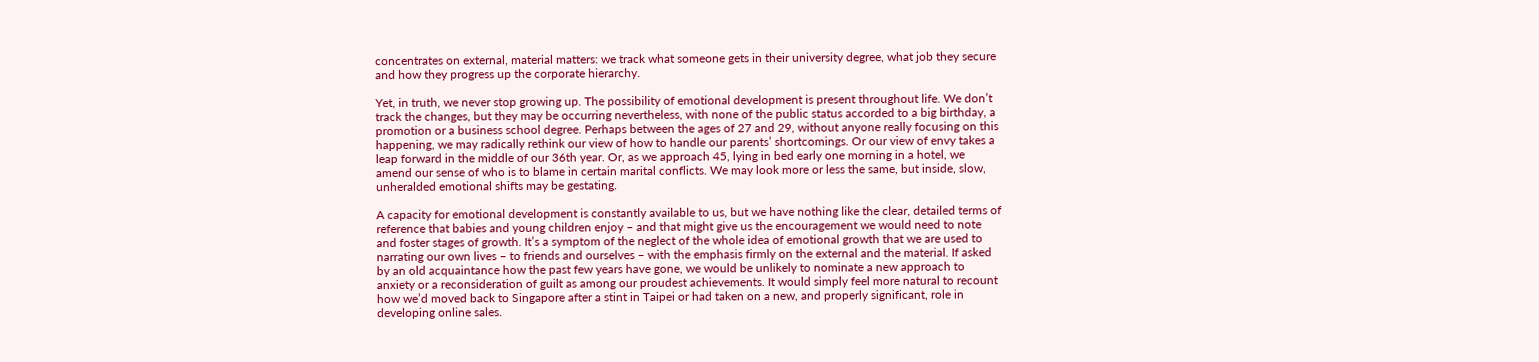concentrates on external, material matters: we track what someone gets in their university degree, what job they secure and how they progress up the corporate hierarchy.

Yet, in truth, we never stop growing up. The possibility of emotional development is present throughout life. We don’t track the changes, but they may be occurring nevertheless, with none of the public status accorded to a big birthday, a promotion or a business school degree. Perhaps between the ages of 27 and 29, without anyone really focusing on this happening, we may radically rethink our view of how to handle our parents’ shortcomings. Or our view of envy takes a leap forward in the middle of our 36th year. Or, as we approach 45, lying in bed early one morning in a hotel, we amend our sense of who is to blame in certain marital conflicts. We may look more or less the same, but inside, slow, unheralded emotional shifts may be gestating.

A capacity for emotional development is constantly available to us, but we have nothing like the clear, detailed terms of reference that babies and young children enjoy – and that might give us the encouragement we would need to note and foster stages of growth. It’s a symptom of the neglect of the whole idea of emotional growth that we are used to narrating our own lives – to friends and ourselves – with the emphasis firmly on the external and the material. If asked by an old acquaintance how the past few years have gone, we would be unlikely to nominate a new approach to anxiety or a reconsideration of guilt as among our proudest achievements. It would simply feel more natural to recount how we’d moved back to Singapore after a stint in Taipei or had taken on a new, and properly significant, role in developing online sales.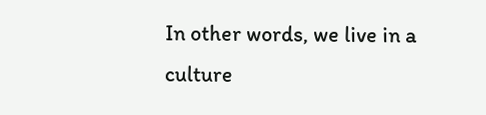In other words, we live in a culture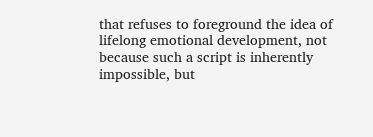that refuses to foreground the idea of lifelong emotional development, not because such a script is inherently impossible, but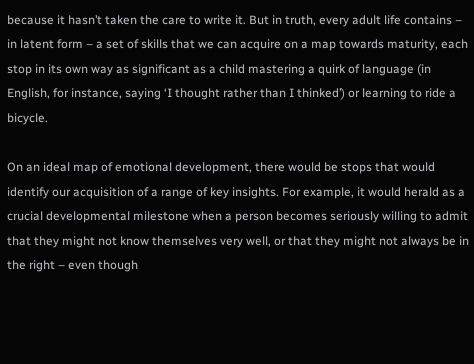because it hasn’t taken the care to write it. But in truth, every adult life contains – in latent form – a set of skills that we can acquire on a map towards maturity, each stop in its own way as significant as a child mastering a quirk of language (in English, for instance, saying ‘I thought rather than I thinked’) or learning to ride a bicycle.

On an ideal map of emotional development, there would be stops that would identify our acquisition of a range of key insights. For example, it would herald as a crucial developmental milestone when a person becomes seriously willing to admit that they might not know themselves very well, or that they might not always be in the right – even though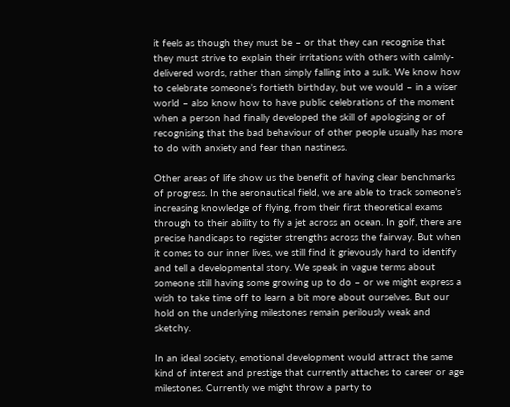it feels as though they must be – or that they can recognise that they must strive to explain their irritations with others with calmly-delivered words, rather than simply falling into a sulk. We know how to celebrate someone’s fortieth birthday, but we would – in a wiser world – also know how to have public celebrations of the moment when a person had finally developed the skill of apologising or of recognising that the bad behaviour of other people usually has more to do with anxiety and fear than nastiness.

Other areas of life show us the benefit of having clear benchmarks of progress. In the aeronautical field, we are able to track someone’s increasing knowledge of flying, from their first theoretical exams through to their ability to fly a jet across an ocean. In golf, there are precise handicaps to register strengths across the fairway. But when it comes to our inner lives, we still find it grievously hard to identify and tell a developmental story. We speak in vague terms about someone still having some growing up to do – or we might express a wish to take time off to learn a bit more about ourselves. But our hold on the underlying milestones remain perilously weak and sketchy.

In an ideal society, emotional development would attract the same kind of interest and prestige that currently attaches to career or age milestones. Currently we might throw a party to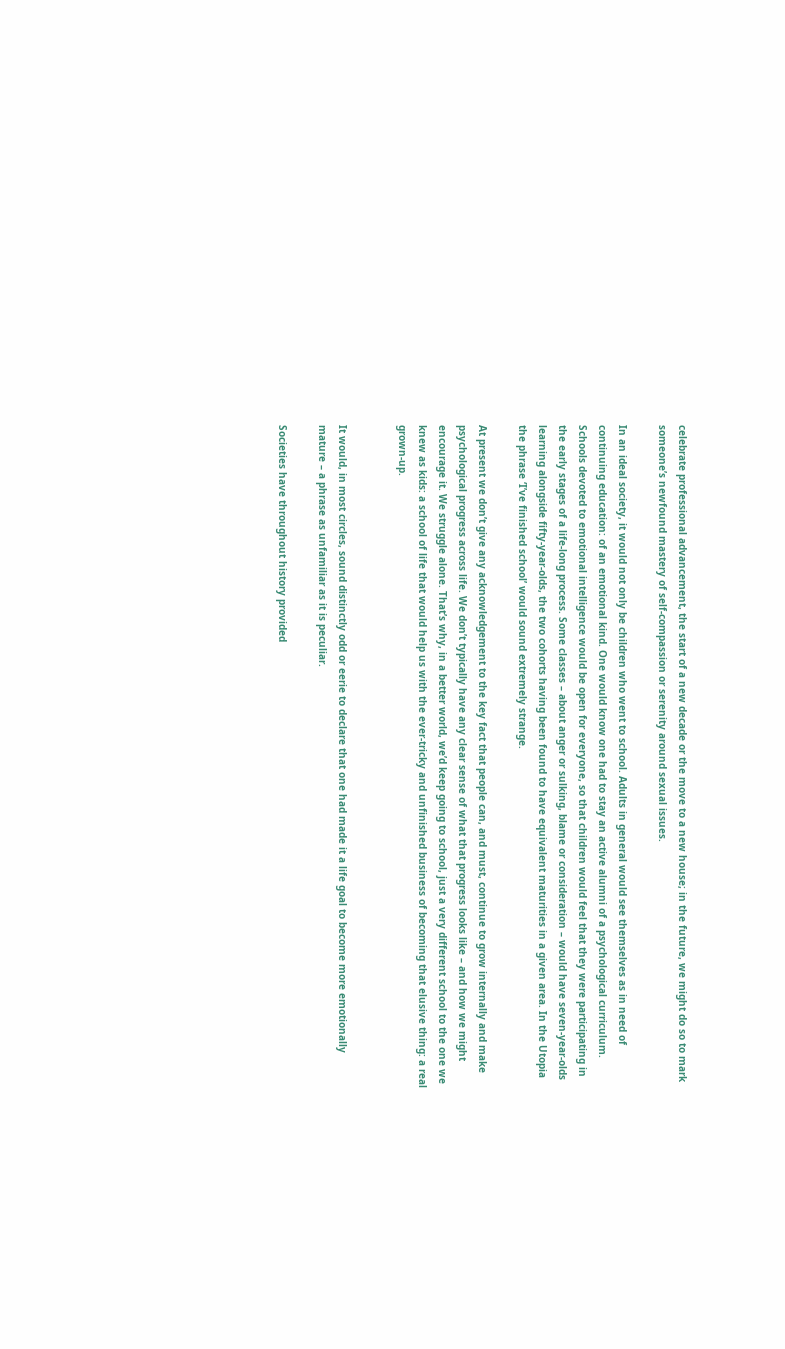celebrate professional advancement, the start of a new decade or the move to a new house; in the future, we might do so to mark someone’s newfound mastery of self-compassion or serenity around sexual issues.

In an ideal society, it would not only be children who went to school. Adults in general would see themselves as in need of continuing education: of an emotional kind. One would know one had to stay an active alumni of a psychological curriculum. Schools devoted to emotional intelligence would be open for everyone, so that children would feel that they were participating in the early stages of a life-long process. Some classes – about anger or sulking, blame or consideration – would have seven-year-olds learning alongside fifty-year-olds, the two cohorts having been found to have equivalent maturities in a given area. In the Utopia the phrase ‘I’ve finished school’ would sound extremely strange.

At present we don’t give any acknowledgement to the key fact that people can, and must, continue to grow internally and make psychological progress across life. We don’t typically have any clear sense of what that progress looks like – and how we might encourage it. We struggle alone. That’s why, in a better world, we’d keep going to school, just a very different school to the one we knew as kids: a school of life that would help us with the ever-tricky and unfinished business of becoming that elusive thing: a real grown-up.


It would, in most circles, sound distinctly odd or eerie to declare that one had made it a life goal to become more emotionally mature – a phrase as unfamiliar as it is peculiar.

Societies have throughout history provided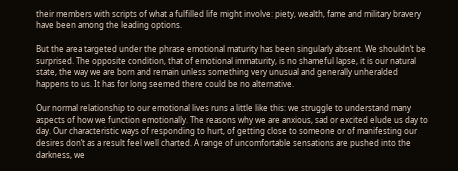their members with scripts of what a fulfilled life might involve: piety, wealth, fame and military bravery have been among the leading options.

But the area targeted under the phrase emotional maturity has been singularly absent. We shouldn’t be surprised. The opposite condition, that of emotional immaturity, is no shameful lapse, it is our natural state, the way we are born and remain unless something very unusual and generally unheralded happens to us. It has for long seemed there could be no alternative.

Our normal relationship to our emotional lives runs a little like this: we struggle to understand many aspects of how we function emotionally. The reasons why we are anxious, sad or excited elude us day to day. Our characteristic ways of responding to hurt, of getting close to someone or of manifesting our desires don’t as a result feel well charted. A range of uncomfortable sensations are pushed into the darkness, we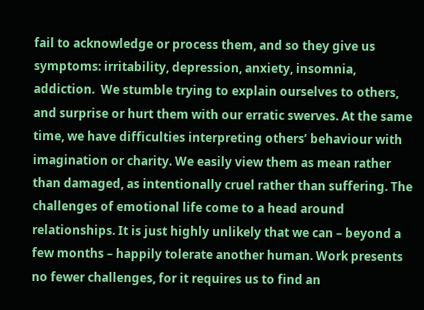fail to acknowledge or process them, and so they give us symptoms: irritability, depression, anxiety, insomnia, addiction.  We stumble trying to explain ourselves to others, and surprise or hurt them with our erratic swerves. At the same time, we have difficulties interpreting others’ behaviour with imagination or charity. We easily view them as mean rather than damaged, as intentionally cruel rather than suffering. The challenges of emotional life come to a head around relationships. It is just highly unlikely that we can – beyond a few months – happily tolerate another human. Work presents no fewer challenges, for it requires us to find an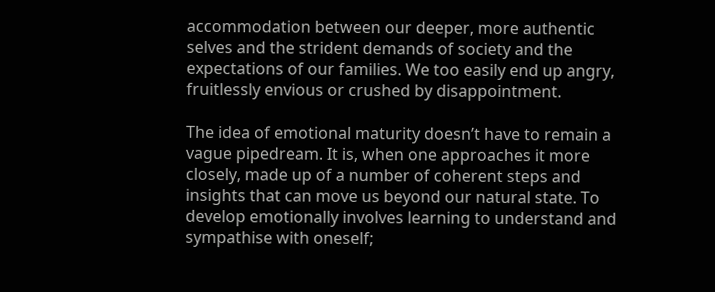accommodation between our deeper, more authentic selves and the strident demands of society and the expectations of our families. We too easily end up angry, fruitlessly envious or crushed by disappointment.

The idea of emotional maturity doesn’t have to remain a vague pipedream. It is, when one approaches it more closely, made up of a number of coherent steps and insights that can move us beyond our natural state. To develop emotionally involves learning to understand and sympathise with oneself;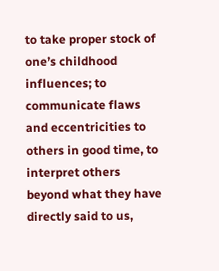to take proper stock of one’s childhood influences; to communicate flaws and eccentricities to others in good time, to interpret others beyond what they have directly said to us,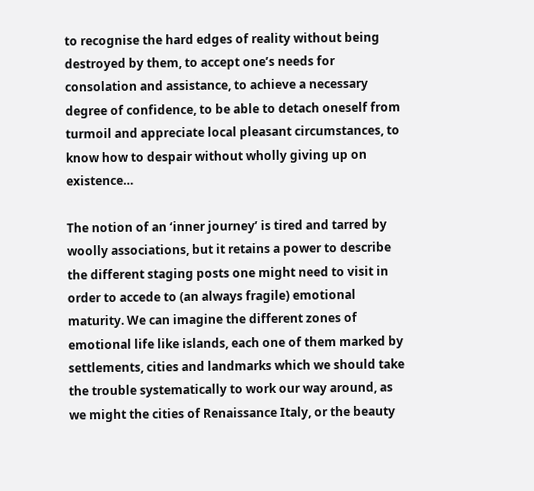to recognise the hard edges of reality without being destroyed by them, to accept one’s needs for consolation and assistance, to achieve a necessary degree of confidence, to be able to detach oneself from turmoil and appreciate local pleasant circumstances, to know how to despair without wholly giving up on existence…

The notion of an ‘inner journey’ is tired and tarred by woolly associations, but it retains a power to describe the different staging posts one might need to visit in order to accede to (an always fragile) emotional maturity. We can imagine the different zones of emotional life like islands, each one of them marked by settlements, cities and landmarks which we should take the trouble systematically to work our way around, as we might the cities of Renaissance Italy, or the beauty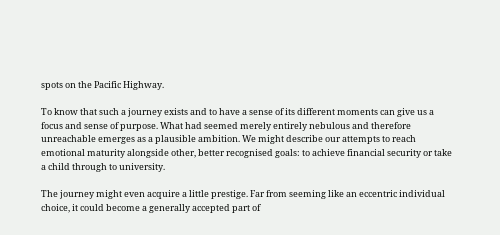spots on the Pacific Highway.

To know that such a journey exists and to have a sense of its different moments can give us a focus and sense of purpose. What had seemed merely entirely nebulous and therefore unreachable emerges as a plausible ambition. We might describe our attempts to reach emotional maturity alongside other, better recognised goals: to achieve financial security or take a child through to university.

The journey might even acquire a little prestige. Far from seeming like an eccentric individual choice, it could become a generally accepted part of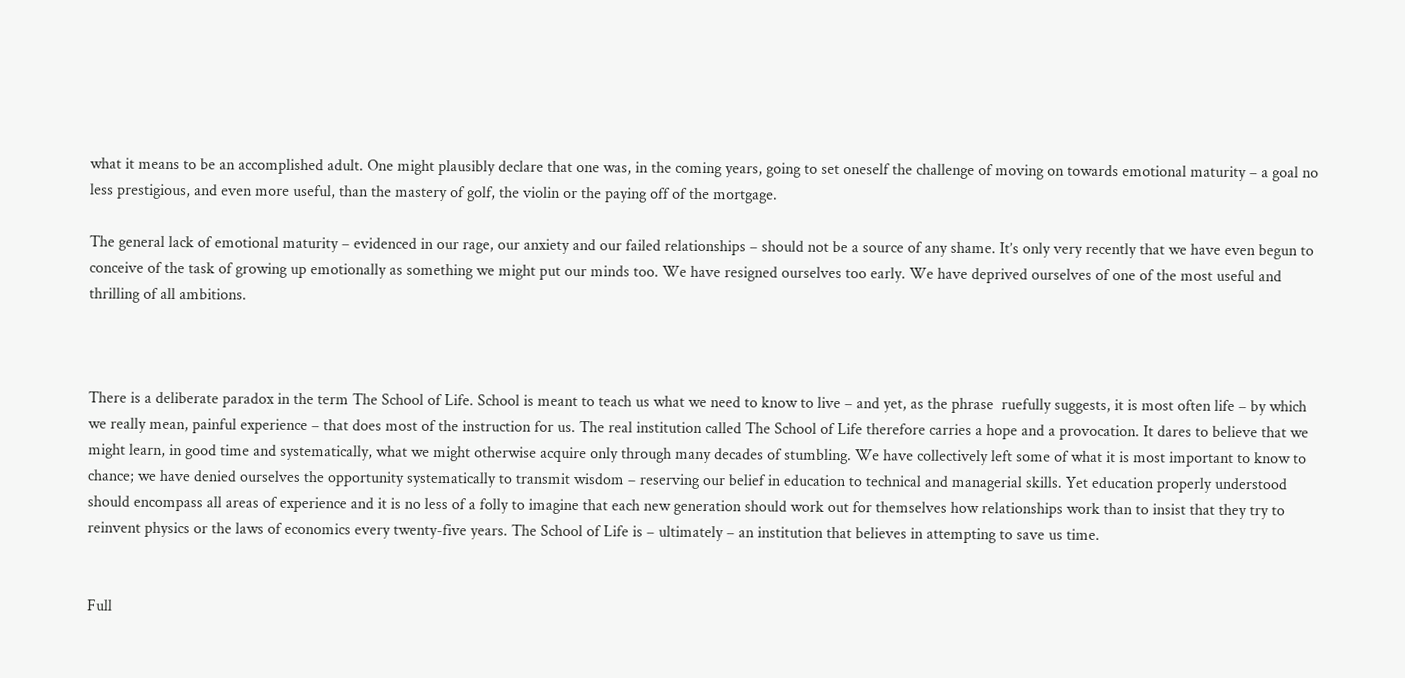what it means to be an accomplished adult. One might plausibly declare that one was, in the coming years, going to set oneself the challenge of moving on towards emotional maturity – a goal no less prestigious, and even more useful, than the mastery of golf, the violin or the paying off of the mortgage.

The general lack of emotional maturity – evidenced in our rage, our anxiety and our failed relationships – should not be a source of any shame. It’s only very recently that we have even begun to conceive of the task of growing up emotionally as something we might put our minds too. We have resigned ourselves too early. We have deprived ourselves of one of the most useful and thrilling of all ambitions.



There is a deliberate paradox in the term The School of Life. School is meant to teach us what we need to know to live – and yet, as the phrase  ruefully suggests, it is most often life – by which we really mean, painful experience – that does most of the instruction for us. The real institution called The School of Life therefore carries a hope and a provocation. It dares to believe that we might learn, in good time and systematically, what we might otherwise acquire only through many decades of stumbling. We have collectively left some of what it is most important to know to chance; we have denied ourselves the opportunity systematically to transmit wisdom – reserving our belief in education to technical and managerial skills. Yet education properly understood should encompass all areas of experience and it is no less of a folly to imagine that each new generation should work out for themselves how relationships work than to insist that they try to reinvent physics or the laws of economics every twenty-five years. The School of Life is – ultimately – an institution that believes in attempting to save us time.


Full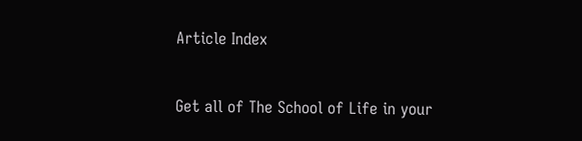Article Index


Get all of The School of Life in your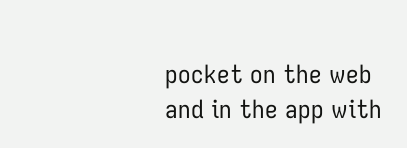pocket on the web and in the app with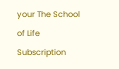your The School of Life Subscription